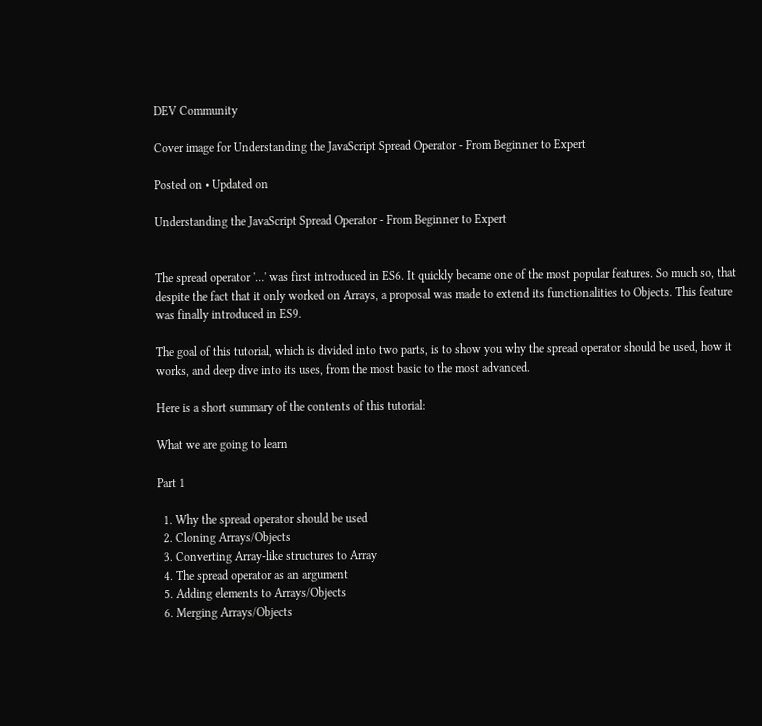DEV Community

Cover image for Understanding the JavaScript Spread Operator - From Beginner to Expert

Posted on • Updated on

Understanding the JavaScript Spread Operator - From Beginner to Expert


The spread operator '…' was first introduced in ES6. It quickly became one of the most popular features. So much so, that despite the fact that it only worked on Arrays, a proposal was made to extend its functionalities to Objects. This feature was finally introduced in ES9.

The goal of this tutorial, which is divided into two parts, is to show you why the spread operator should be used, how it works, and deep dive into its uses, from the most basic to the most advanced.

Here is a short summary of the contents of this tutorial:

What we are going to learn

Part 1

  1. Why the spread operator should be used
  2. Cloning Arrays/Objects
  3. Converting Array-like structures to Array
  4. The spread operator as an argument
  5. Adding elements to Arrays/Objects
  6. Merging Arrays/Objects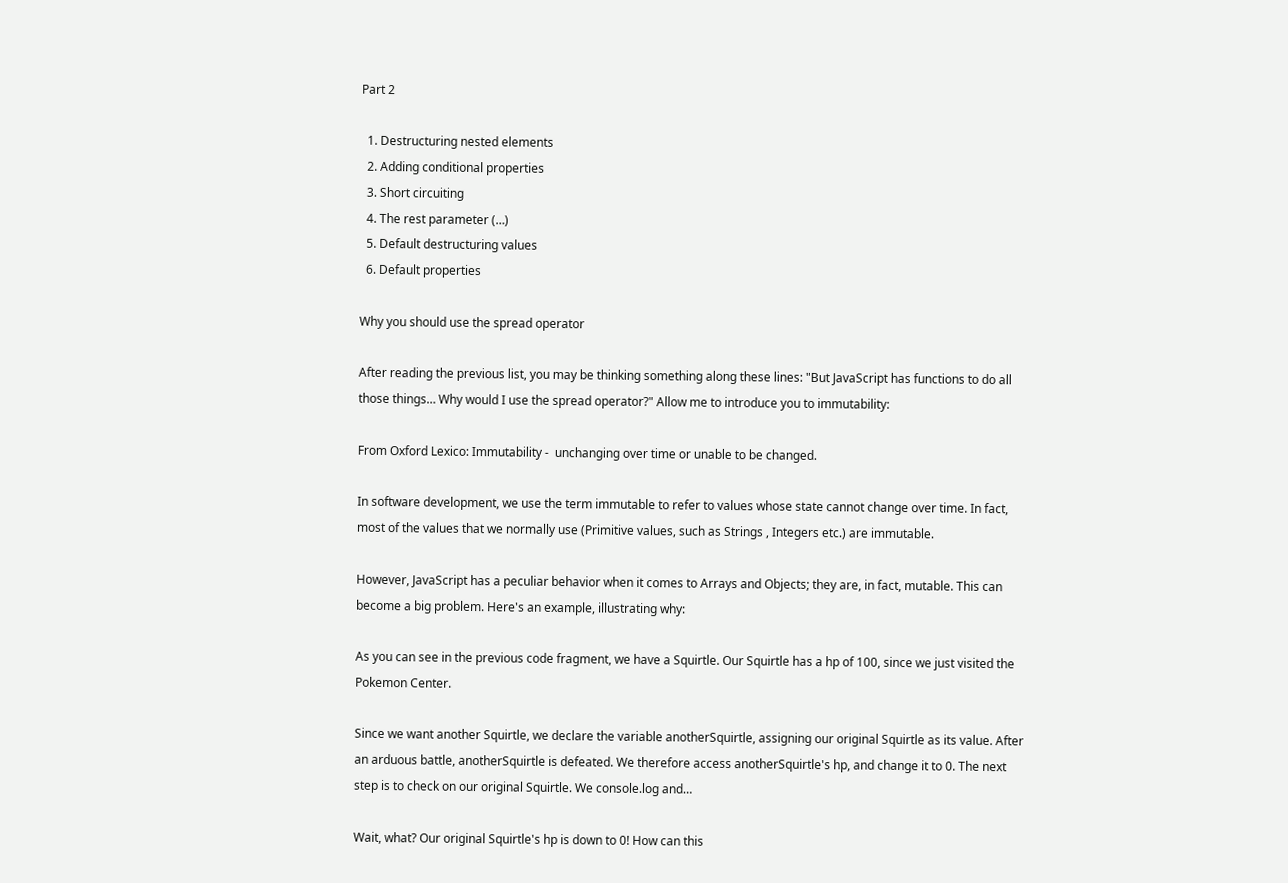Part 2

  1. Destructuring nested elements
  2. Adding conditional properties
  3. Short circuiting
  4. The rest parameter (…)
  5. Default destructuring values
  6. Default properties

Why you should use the spread operator

After reading the previous list, you may be thinking something along these lines: "But JavaScript has functions to do all those things… Why would I use the spread operator?" Allow me to introduce you to immutability:

From Oxford Lexico: Immutability -  unchanging over time or unable to be changed.

In software development, we use the term immutable to refer to values whose state cannot change over time. In fact, most of the values that we normally use (Primitive values, such as Strings , Integers etc.) are immutable.

However, JavaScript has a peculiar behavior when it comes to Arrays and Objects; they are, in fact, mutable. This can become a big problem. Here's an example, illustrating why:

As you can see in the previous code fragment, we have a Squirtle. Our Squirtle has a hp of 100, since we just visited the Pokemon Center.

Since we want another Squirtle, we declare the variable anotherSquirtle, assigning our original Squirtle as its value. After an arduous battle, anotherSquirtle is defeated. We therefore access anotherSquirtle's hp, and change it to 0. The next step is to check on our original Squirtle. We console.log and…

Wait, what? Our original Squirtle's hp is down to 0! How can this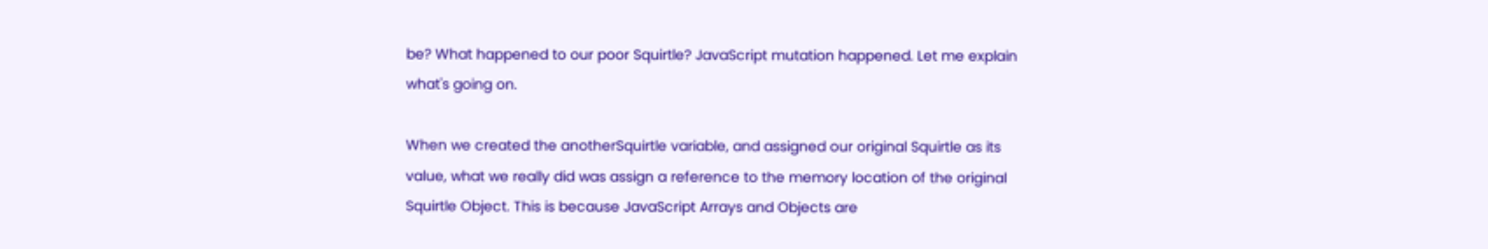be? What happened to our poor Squirtle? JavaScript mutation happened. Let me explain what's going on.

When we created the anotherSquirtle variable, and assigned our original Squirtle as its value, what we really did was assign a reference to the memory location of the original Squirtle Object. This is because JavaScript Arrays and Objects are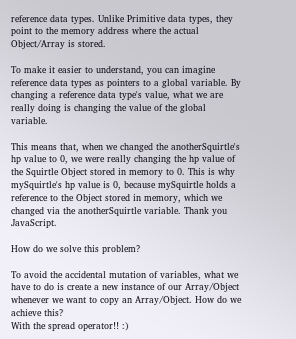reference data types. Unlike Primitive data types, they point to the memory address where the actual Object/Array is stored.

To make it easier to understand, you can imagine reference data types as pointers to a global variable. By changing a reference data type's value, what we are really doing is changing the value of the global variable.

This means that, when we changed the anotherSquirtle's hp value to 0, we were really changing the hp value of the Squirtle Object stored in memory to 0. This is why mySquirtle's hp value is 0, because mySquirtle holds a reference to the Object stored in memory, which we changed via the anotherSquirtle variable. Thank you JavaScript.

How do we solve this problem?

To avoid the accidental mutation of variables, what we have to do is create a new instance of our Array/Object whenever we want to copy an Array/Object. How do we achieve this?
With the spread operator!! :)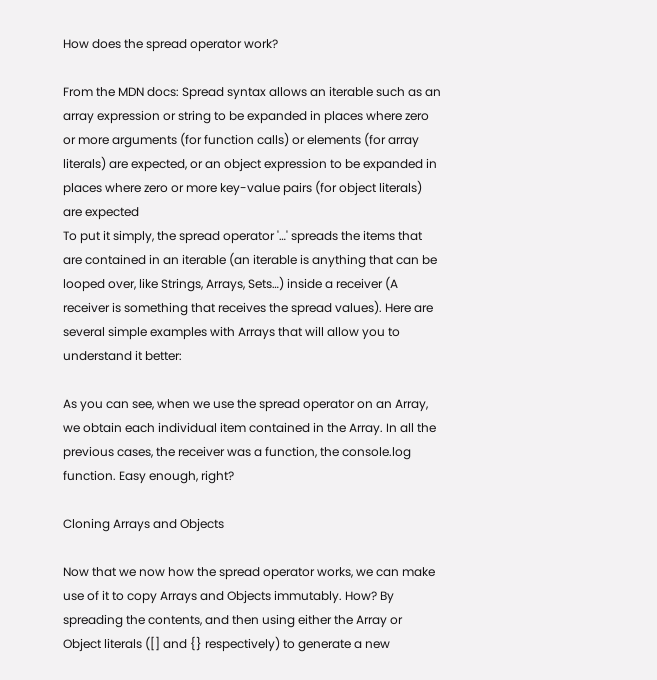How does the spread operator work?

From the MDN docs: Spread syntax allows an iterable such as an array expression or string to be expanded in places where zero or more arguments (for function calls) or elements (for array literals) are expected, or an object expression to be expanded in places where zero or more key-value pairs (for object literals) are expected
To put it simply, the spread operator '…' spreads the items that are contained in an iterable (an iterable is anything that can be looped over, like Strings, Arrays, Sets…) inside a receiver (A receiver is something that receives the spread values). Here are several simple examples with Arrays that will allow you to understand it better:

As you can see, when we use the spread operator on an Array, we obtain each individual item contained in the Array. In all the previous cases, the receiver was a function, the console.log function. Easy enough, right?

Cloning Arrays and Objects

Now that we now how the spread operator works, we can make use of it to copy Arrays and Objects immutably. How? By spreading the contents, and then using either the Array or Object literals ([] and {} respectively) to generate a new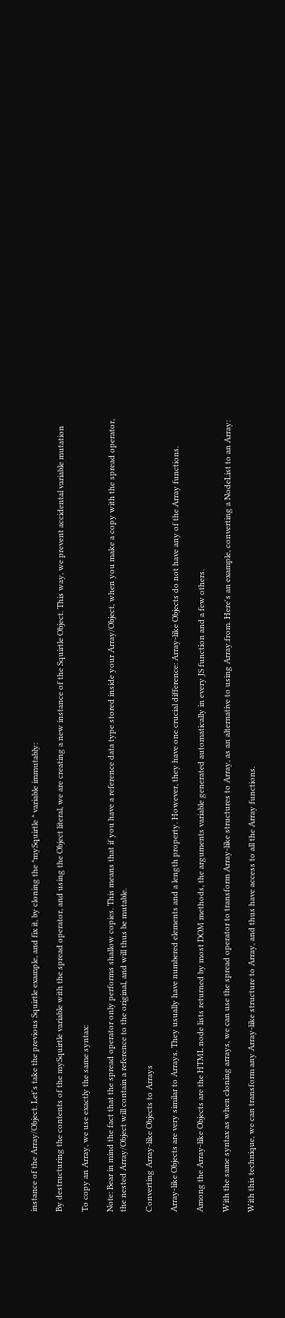instance of the Array/Object. Let's take the previous Squirtle example, and fix it, by cloning the *mySquirtle * variable immutably:

By destructuring the contents of the mySquirtle variable with the spread operator, and using the Object literal, we are creating a new instance of the Squirtle Object. This way, we prevent accidental variable mutation

To copy an Array, we use exactly the same syntax:

Note: Bear in mind the fact that the spread operator only performs shallow copies. This means that if you have a reference data type stored inside your Array/Object, when you make a copy with the spread operator, the nested Array/Object will contain a reference to the original, and will thus be mutable.

Converting Array-like Objects to Arrays

Array-like Objects are very similar to Arrays. They usually have numbered elements and a length property. However, they have one crucial difference: Array-like Objects do not have any of the Array functions.

Among the Array-like Objects are the HTML node lists returned by most DOM methods, the arguments variable generated automatically in every JS function and a few others.

With the same syntax as when cloning arrays, we can use the spread operator to transform Array-like structures to Array, as an alternative to using Array.from. Here's an example, converting a NodeList to an Array:

With this technique, we can transform any Array-like structure to Array, and thus have access to all the Array functions.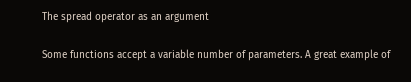The spread operator as an argument

Some functions accept a variable number of parameters. A great example of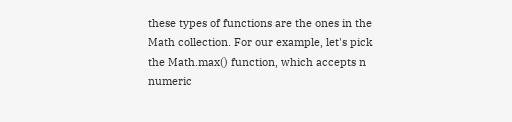these types of functions are the ones in the Math collection. For our example, let's pick the Math.max() function, which accepts n numeric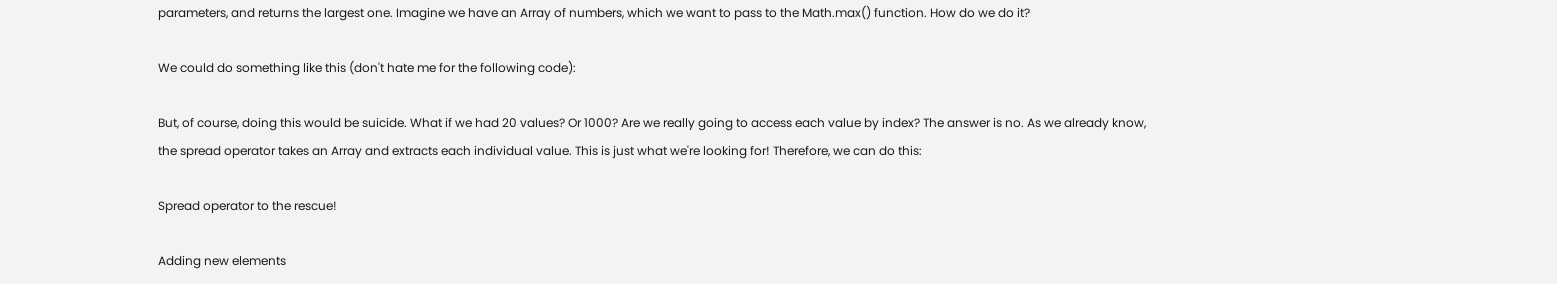parameters, and returns the largest one. Imagine we have an Array of numbers, which we want to pass to the Math.max() function. How do we do it?

We could do something like this (don't hate me for the following code):

But, of course, doing this would be suicide. What if we had 20 values? Or 1000? Are we really going to access each value by index? The answer is no. As we already know, the spread operator takes an Array and extracts each individual value. This is just what we're looking for! Therefore, we can do this:

Spread operator to the rescue!

Adding new elements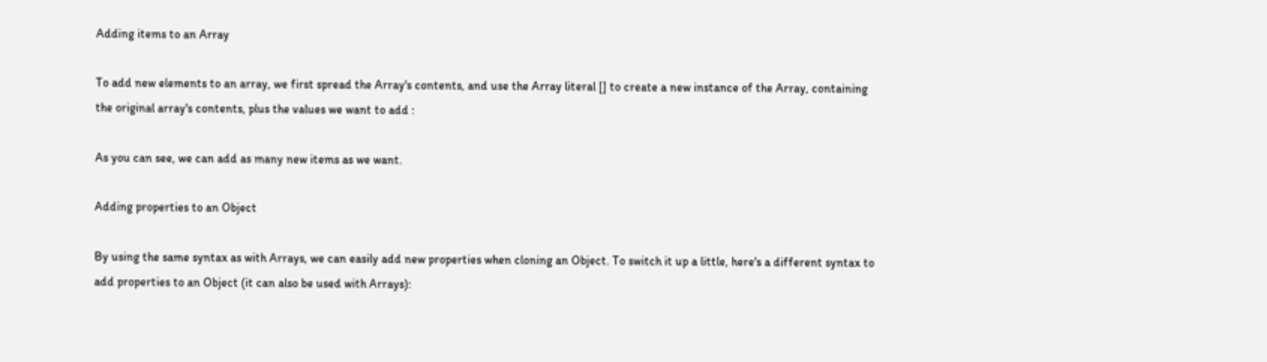Adding items to an Array

To add new elements to an array, we first spread the Array's contents, and use the Array literal [] to create a new instance of the Array, containing the original array's contents, plus the values we want to add :

As you can see, we can add as many new items as we want.

Adding properties to an Object

By using the same syntax as with Arrays, we can easily add new properties when cloning an Object. To switch it up a little, here's a different syntax to add properties to an Object (it can also be used with Arrays):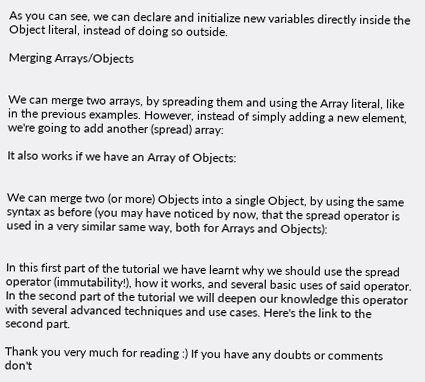As you can see, we can declare and initialize new variables directly inside the Object literal, instead of doing so outside.

Merging Arrays/Objects


We can merge two arrays, by spreading them and using the Array literal, like in the previous examples. However, instead of simply adding a new element, we're going to add another (spread) array:

It also works if we have an Array of Objects:


We can merge two (or more) Objects into a single Object, by using the same syntax as before (you may have noticed by now, that the spread operator is used in a very similar same way, both for Arrays and Objects):


In this first part of the tutorial we have learnt why we should use the spread operator (immutability!), how it works, and several basic uses of said operator. In the second part of the tutorial we will deepen our knowledge this operator with several advanced techniques and use cases. Here's the link to the second part.

Thank you very much for reading :) If you have any doubts or comments don't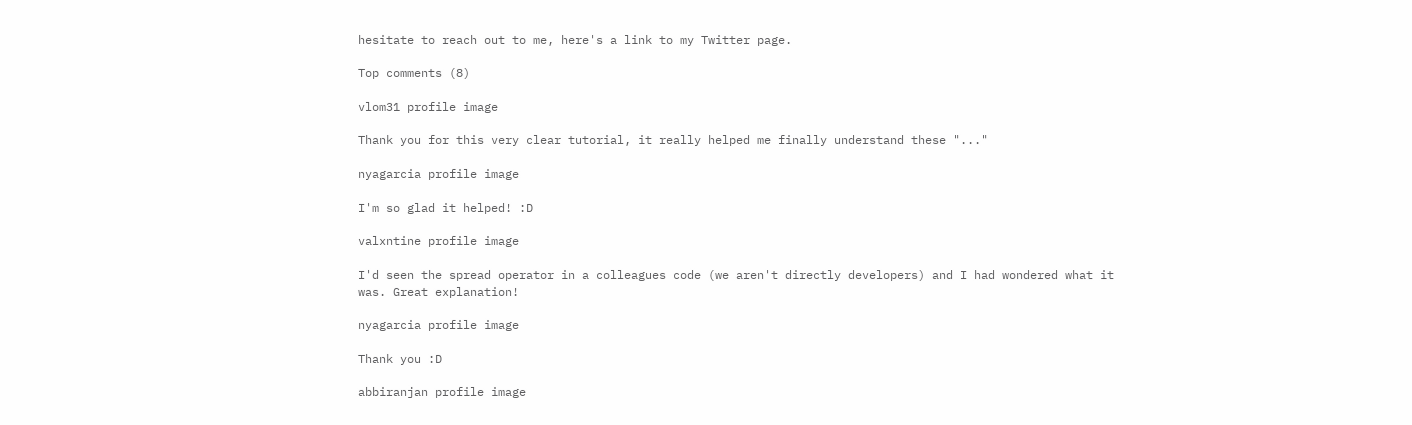hesitate to reach out to me, here's a link to my Twitter page.

Top comments (8)

vlom31 profile image

Thank you for this very clear tutorial, it really helped me finally understand these "..."

nyagarcia profile image

I'm so glad it helped! :D

valxntine profile image

I'd seen the spread operator in a colleagues code (we aren't directly developers) and I had wondered what it was. Great explanation!

nyagarcia profile image

Thank you :D

abbiranjan profile image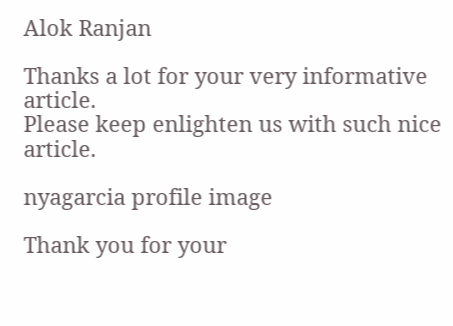Alok Ranjan

Thanks a lot for your very informative article.
Please keep enlighten us with such nice article.

nyagarcia profile image

Thank you for your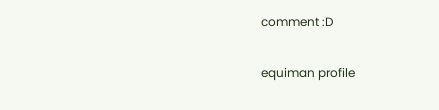comment :D

equiman profile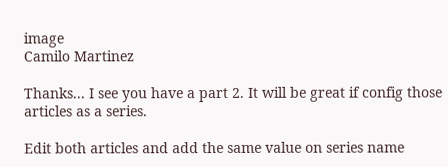image
Camilo Martinez

Thanks... I see you have a part 2. It will be great if config those articles as a series.

Edit both articles and add the same value on series name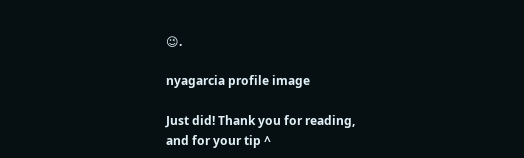😉.

nyagarcia profile image

Just did! Thank you for reading, and for your tip ^